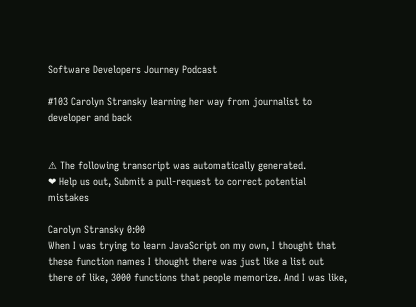Software Developers Journey Podcast

#103 Carolyn Stransky learning her way from journalist to developer and back


⚠ The following transcript was automatically generated.
❤ Help us out, Submit a pull-request to correct potential mistakes

Carolyn Stransky 0:00
When I was trying to learn JavaScript on my own, I thought that these function names I thought there was just like a list out there of like, 3000 functions that people memorize. And I was like,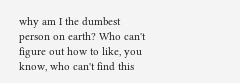why am I the dumbest person on earth? Who can't figure out how to like, you know, who can't find this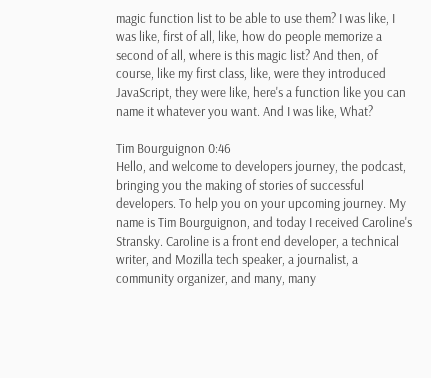magic function list to be able to use them? I was like, I was like, first of all, like, how do people memorize a second of all, where is this magic list? And then, of course, like my first class, like, were they introduced JavaScript, they were like, here's a function like you can name it whatever you want. And I was like, What?

Tim Bourguignon 0:46
Hello, and welcome to developers journey, the podcast, bringing you the making of stories of successful developers. To help you on your upcoming journey. My name is Tim Bourguignon, and today I received Caroline's Stransky. Caroline is a front end developer, a technical writer, and Mozilla tech speaker, a journalist, a community organizer, and many, many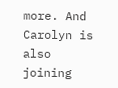more. And Carolyn is also joining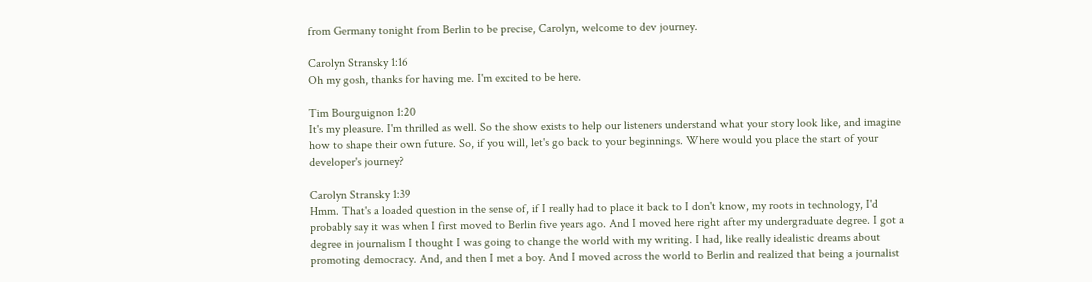from Germany tonight from Berlin to be precise, Carolyn, welcome to dev journey.

Carolyn Stransky 1:16
Oh my gosh, thanks for having me. I'm excited to be here.

Tim Bourguignon 1:20
It's my pleasure. I'm thrilled as well. So the show exists to help our listeners understand what your story look like, and imagine how to shape their own future. So, if you will, let's go back to your beginnings. Where would you place the start of your developer's journey?

Carolyn Stransky 1:39
Hmm. That's a loaded question in the sense of, if I really had to place it back to I don't know, my roots in technology, I'd probably say it was when I first moved to Berlin five years ago. And I moved here right after my undergraduate degree. I got a degree in journalism I thought I was going to change the world with my writing. I had, like really idealistic dreams about promoting democracy. And, and then I met a boy. And I moved across the world to Berlin and realized that being a journalist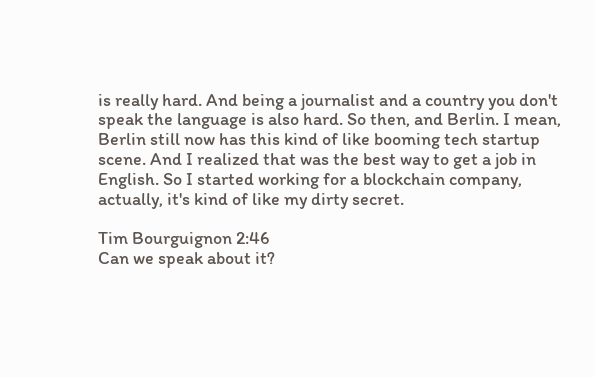is really hard. And being a journalist and a country you don't speak the language is also hard. So then, and Berlin. I mean, Berlin still now has this kind of like booming tech startup scene. And I realized that was the best way to get a job in English. So I started working for a blockchain company, actually, it's kind of like my dirty secret.

Tim Bourguignon 2:46
Can we speak about it?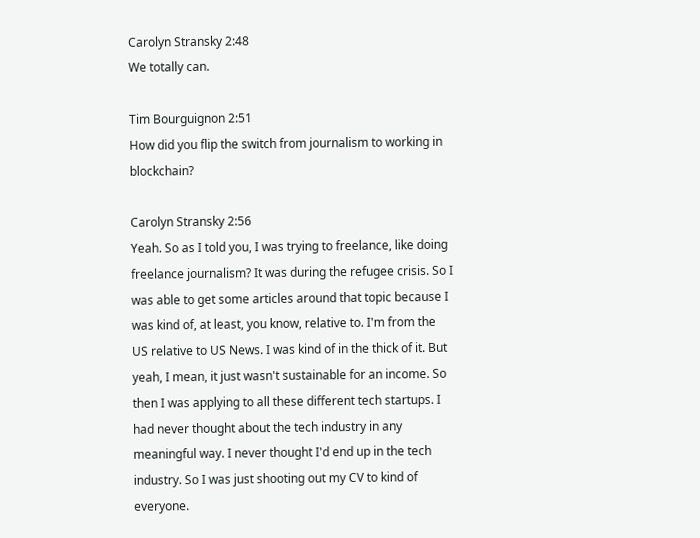Carolyn Stransky 2:48
We totally can.

Tim Bourguignon 2:51
How did you flip the switch from journalism to working in blockchain?

Carolyn Stransky 2:56
Yeah. So as I told you, I was trying to freelance, like doing freelance journalism? It was during the refugee crisis. So I was able to get some articles around that topic because I was kind of, at least, you know, relative to. I'm from the US relative to US News. I was kind of in the thick of it. But yeah, I mean, it just wasn't sustainable for an income. So then I was applying to all these different tech startups. I had never thought about the tech industry in any meaningful way. I never thought I'd end up in the tech industry. So I was just shooting out my CV to kind of everyone.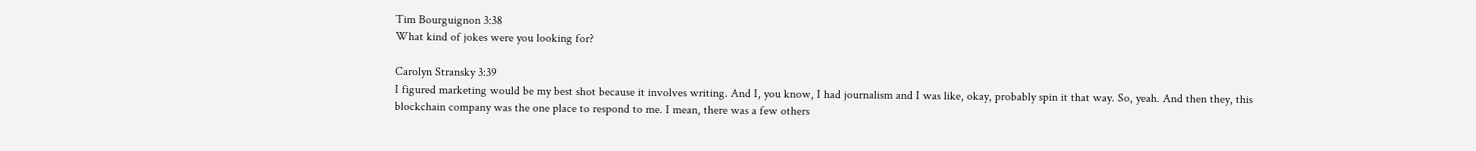Tim Bourguignon 3:38
What kind of jokes were you looking for?

Carolyn Stransky 3:39
I figured marketing would be my best shot because it involves writing. And I, you know, I had journalism and I was like, okay, probably spin it that way. So, yeah. And then they, this blockchain company was the one place to respond to me. I mean, there was a few others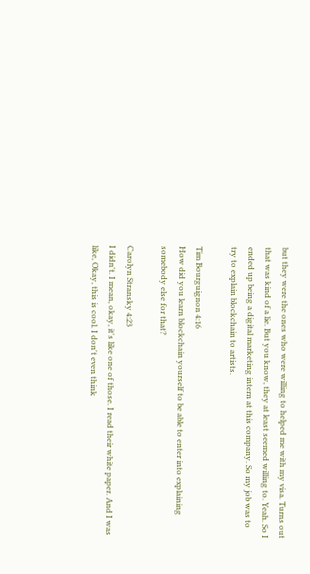but they were the ones who were willing to helped me with my visa. Turns out that was kind of a lie. But you know, they at least seemed willing to. Yeah. So I ended up being a digital marketing intern at this company. So my job was to try to explain blockchain to artists.

Tim Bourguignon 4:16
How did you learn blockchain yourself to be able to enter into explaining somebody else for that?

Carolyn Stransky 4:23
I didn't. I mean, okay, it's like one of those. I read their white paper. And I was like, Okay, this is cool. I don't even think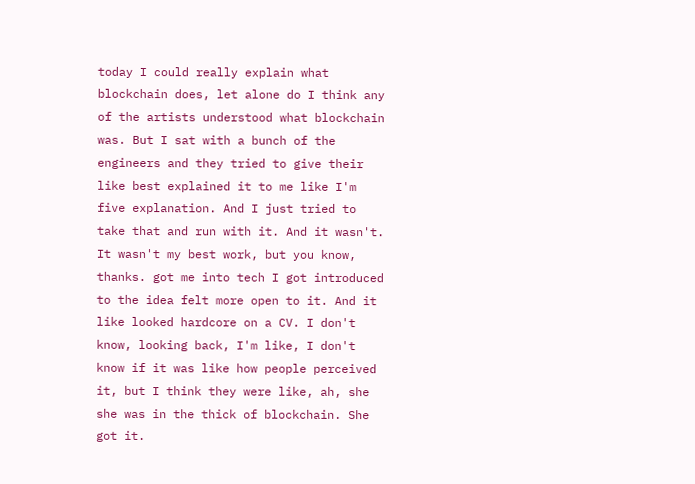today I could really explain what blockchain does, let alone do I think any of the artists understood what blockchain was. But I sat with a bunch of the engineers and they tried to give their like best explained it to me like I'm five explanation. And I just tried to take that and run with it. And it wasn't. It wasn't my best work, but you know, thanks. got me into tech I got introduced to the idea felt more open to it. And it like looked hardcore on a CV. I don't know, looking back, I'm like, I don't know if it was like how people perceived it, but I think they were like, ah, she she was in the thick of blockchain. She got it.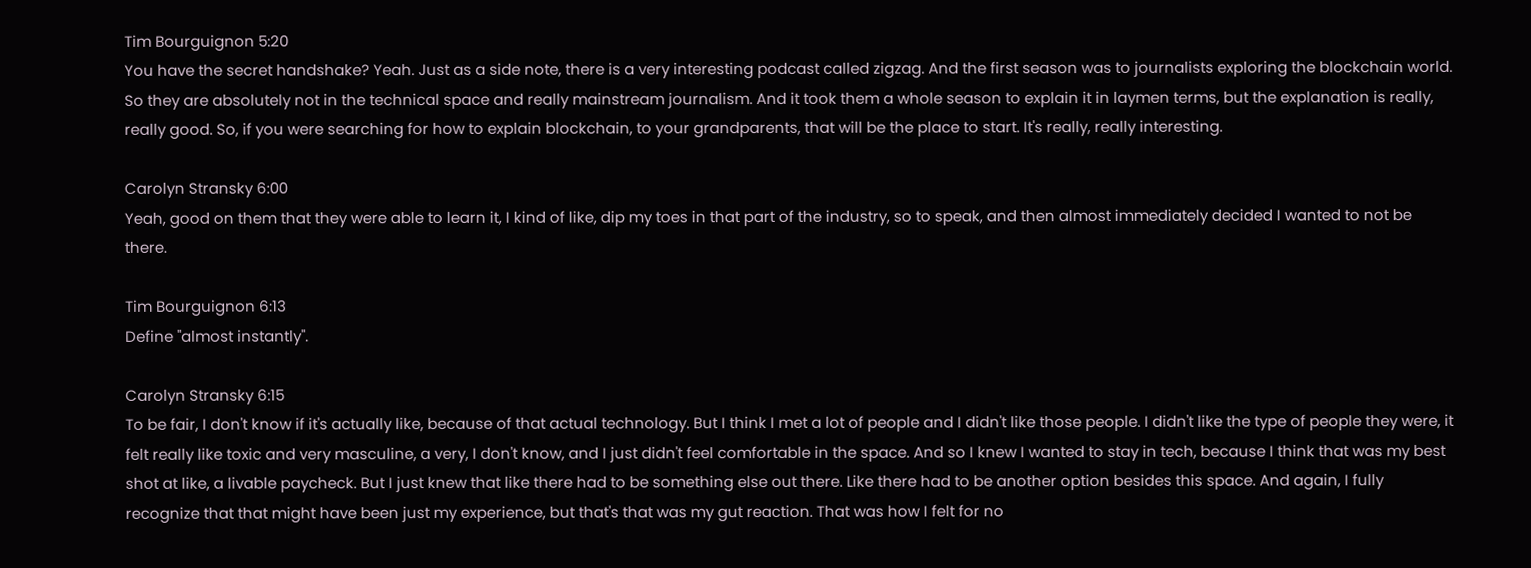Tim Bourguignon 5:20
You have the secret handshake? Yeah. Just as a side note, there is a very interesting podcast called zigzag. And the first season was to journalists exploring the blockchain world. So they are absolutely not in the technical space and really mainstream journalism. And it took them a whole season to explain it in laymen terms, but the explanation is really, really good. So, if you were searching for how to explain blockchain, to your grandparents, that will be the place to start. It's really, really interesting.

Carolyn Stransky 6:00
Yeah, good on them that they were able to learn it, I kind of like, dip my toes in that part of the industry, so to speak, and then almost immediately decided I wanted to not be there.

Tim Bourguignon 6:13
Define "almost instantly".

Carolyn Stransky 6:15
To be fair, I don't know if it's actually like, because of that actual technology. But I think I met a lot of people and I didn't like those people. I didn't like the type of people they were, it felt really like toxic and very masculine, a very, I don't know, and I just didn't feel comfortable in the space. And so I knew I wanted to stay in tech, because I think that was my best shot at like, a livable paycheck. But I just knew that like there had to be something else out there. Like there had to be another option besides this space. And again, I fully recognize that that might have been just my experience, but that's that was my gut reaction. That was how I felt for no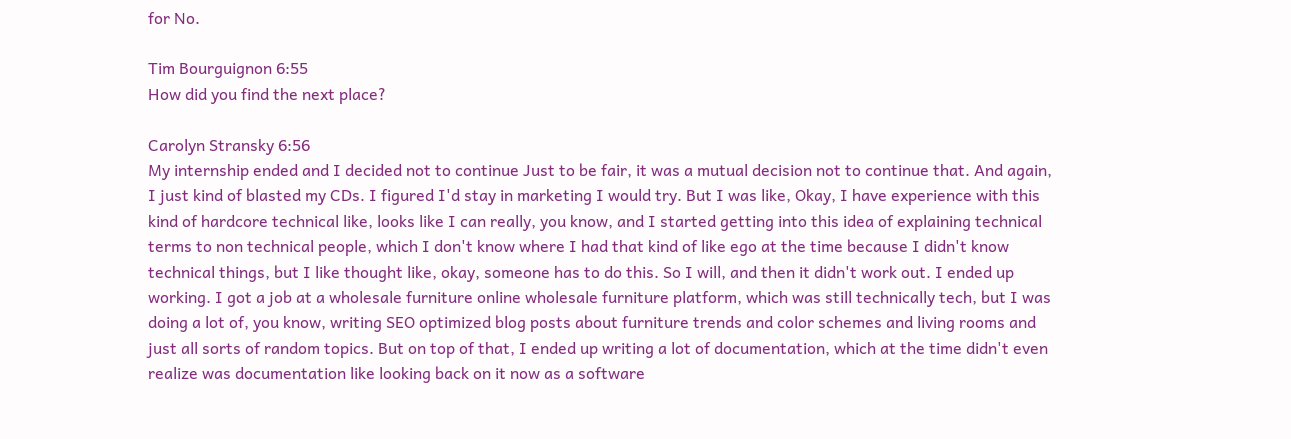for No.

Tim Bourguignon 6:55
How did you find the next place?

Carolyn Stransky 6:56
My internship ended and I decided not to continue Just to be fair, it was a mutual decision not to continue that. And again, I just kind of blasted my CDs. I figured I'd stay in marketing I would try. But I was like, Okay, I have experience with this kind of hardcore technical like, looks like I can really, you know, and I started getting into this idea of explaining technical terms to non technical people, which I don't know where I had that kind of like ego at the time because I didn't know technical things, but I like thought like, okay, someone has to do this. So I will, and then it didn't work out. I ended up working. I got a job at a wholesale furniture online wholesale furniture platform, which was still technically tech, but I was doing a lot of, you know, writing SEO optimized blog posts about furniture trends and color schemes and living rooms and just all sorts of random topics. But on top of that, I ended up writing a lot of documentation, which at the time didn't even realize was documentation like looking back on it now as a software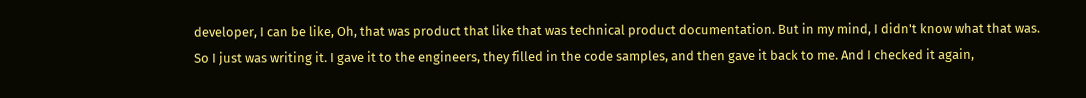developer, I can be like, Oh, that was product that like that was technical product documentation. But in my mind, I didn't know what that was. So I just was writing it. I gave it to the engineers, they filled in the code samples, and then gave it back to me. And I checked it again,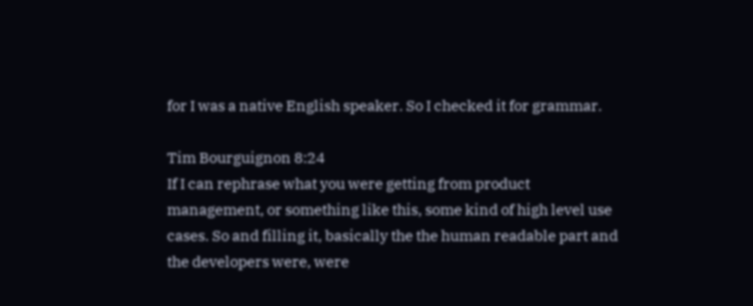for I was a native English speaker. So I checked it for grammar.

Tim Bourguignon 8:24
If I can rephrase what you were getting from product management, or something like this, some kind of high level use cases. So and filling it, basically the the human readable part and the developers were, were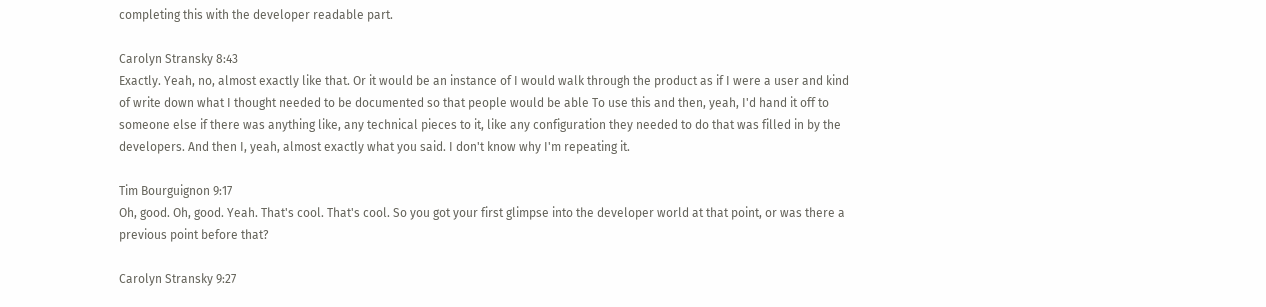completing this with the developer readable part.

Carolyn Stransky 8:43
Exactly. Yeah, no, almost exactly like that. Or it would be an instance of I would walk through the product as if I were a user and kind of write down what I thought needed to be documented so that people would be able To use this and then, yeah, I'd hand it off to someone else if there was anything like, any technical pieces to it, like any configuration they needed to do that was filled in by the developers. And then I, yeah, almost exactly what you said. I don't know why I'm repeating it.

Tim Bourguignon 9:17
Oh, good. Oh, good. Yeah. That's cool. That's cool. So you got your first glimpse into the developer world at that point, or was there a previous point before that?

Carolyn Stransky 9:27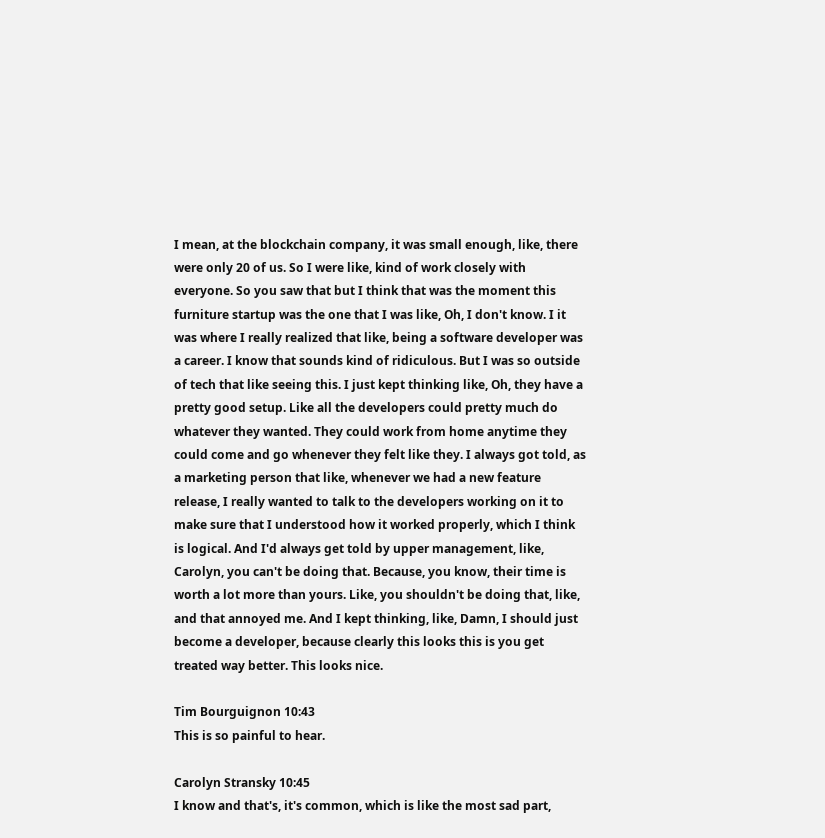I mean, at the blockchain company, it was small enough, like, there were only 20 of us. So I were like, kind of work closely with everyone. So you saw that but I think that was the moment this furniture startup was the one that I was like, Oh, I don't know. I it was where I really realized that like, being a software developer was a career. I know that sounds kind of ridiculous. But I was so outside of tech that like seeing this. I just kept thinking like, Oh, they have a pretty good setup. Like all the developers could pretty much do whatever they wanted. They could work from home anytime they could come and go whenever they felt like they. I always got told, as a marketing person that like, whenever we had a new feature release, I really wanted to talk to the developers working on it to make sure that I understood how it worked properly, which I think is logical. And I'd always get told by upper management, like, Carolyn, you can't be doing that. Because, you know, their time is worth a lot more than yours. Like, you shouldn't be doing that, like, and that annoyed me. And I kept thinking, like, Damn, I should just become a developer, because clearly this looks this is you get treated way better. This looks nice.

Tim Bourguignon 10:43
This is so painful to hear.

Carolyn Stransky 10:45
I know and that's, it's common, which is like the most sad part,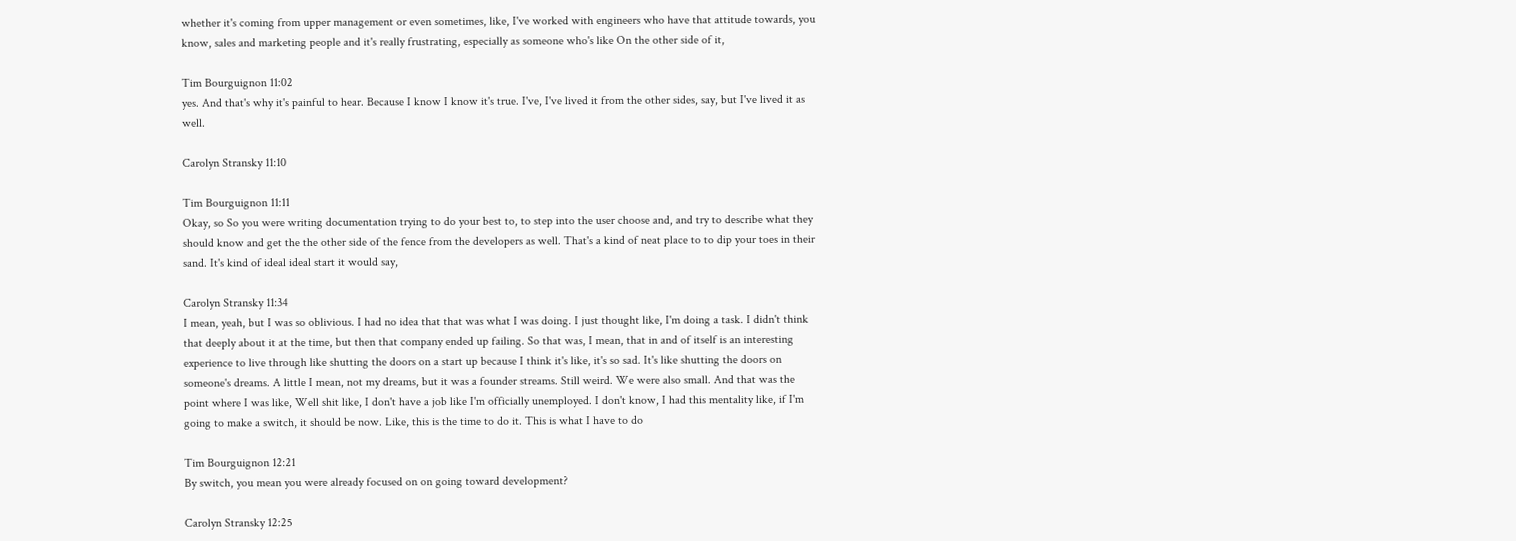whether it's coming from upper management or even sometimes, like, I've worked with engineers who have that attitude towards, you know, sales and marketing people and it's really frustrating, especially as someone who's like On the other side of it,

Tim Bourguignon 11:02
yes. And that's why it's painful to hear. Because I know I know it's true. I've, I've lived it from the other sides, say, but I've lived it as well.

Carolyn Stransky 11:10

Tim Bourguignon 11:11
Okay, so So you were writing documentation trying to do your best to, to step into the user choose and, and try to describe what they should know and get the the other side of the fence from the developers as well. That's a kind of neat place to to dip your toes in their sand. It's kind of ideal ideal start it would say,

Carolyn Stransky 11:34
I mean, yeah, but I was so oblivious. I had no idea that that was what I was doing. I just thought like, I'm doing a task. I didn't think that deeply about it at the time, but then that company ended up failing. So that was, I mean, that in and of itself is an interesting experience to live through like shutting the doors on a start up because I think it's like, it's so sad. It's like shutting the doors on someone's dreams. A little I mean, not my dreams, but it was a founder streams. Still weird. We were also small. And that was the point where I was like, Well shit like, I don't have a job like I'm officially unemployed. I don't know, I had this mentality like, if I'm going to make a switch, it should be now. Like, this is the time to do it. This is what I have to do

Tim Bourguignon 12:21
By switch, you mean you were already focused on on going toward development?

Carolyn Stransky 12:25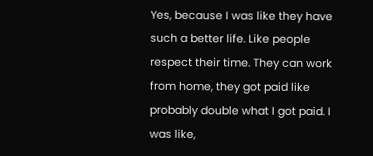Yes, because I was like they have such a better life. Like people respect their time. They can work from home, they got paid like probably double what I got paid. I was like,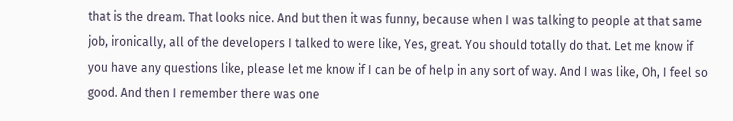that is the dream. That looks nice. And but then it was funny, because when I was talking to people at that same job, ironically, all of the developers I talked to were like, Yes, great. You should totally do that. Let me know if you have any questions like, please let me know if I can be of help in any sort of way. And I was like, Oh, I feel so good. And then I remember there was one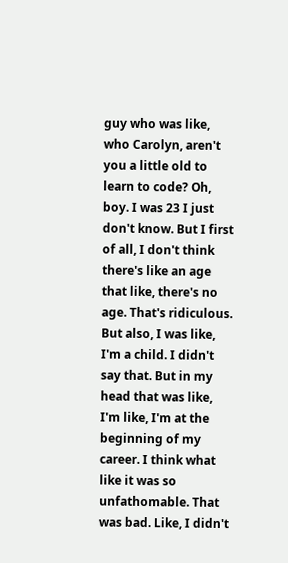guy who was like, who Carolyn, aren't you a little old to learn to code? Oh, boy. I was 23 I just don't know. But I first of all, I don't think there's like an age that like, there's no age. That's ridiculous. But also, I was like, I'm a child. I didn't say that. But in my head that was like, I'm like, I'm at the beginning of my career. I think what like it was so unfathomable. That was bad. Like, I didn't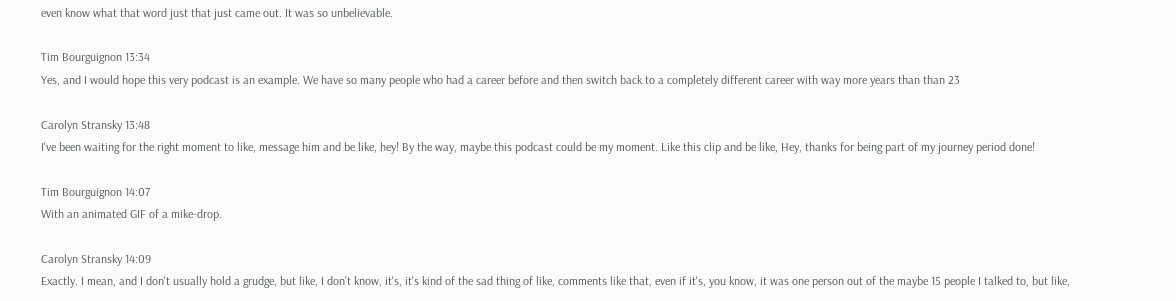even know what that word just that just came out. It was so unbelievable.

Tim Bourguignon 13:34
Yes, and I would hope this very podcast is an example. We have so many people who had a career before and then switch back to a completely different career with way more years than than 23

Carolyn Stransky 13:48
I've been waiting for the right moment to like, message him and be like, hey! By the way, maybe this podcast could be my moment. Like this clip and be like, Hey, thanks for being part of my journey period done!

Tim Bourguignon 14:07
With an animated GIF of a mike-drop.

Carolyn Stransky 14:09
Exactly. I mean, and I don't usually hold a grudge, but like, I don't know, it's, it's kind of the sad thing of like, comments like that, even if it's, you know, it was one person out of the maybe 15 people I talked to, but like,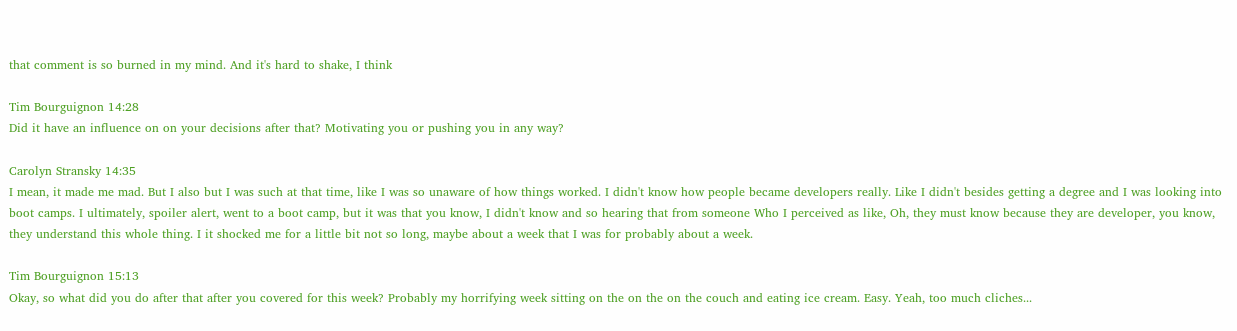that comment is so burned in my mind. And it's hard to shake, I think

Tim Bourguignon 14:28
Did it have an influence on on your decisions after that? Motivating you or pushing you in any way?

Carolyn Stransky 14:35
I mean, it made me mad. But I also but I was such at that time, like I was so unaware of how things worked. I didn't know how people became developers really. Like I didn't besides getting a degree and I was looking into boot camps. I ultimately, spoiler alert, went to a boot camp, but it was that you know, I didn't know and so hearing that from someone Who I perceived as like, Oh, they must know because they are developer, you know, they understand this whole thing. I it shocked me for a little bit not so long, maybe about a week that I was for probably about a week.

Tim Bourguignon 15:13
Okay, so what did you do after that after you covered for this week? Probably my horrifying week sitting on the on the on the couch and eating ice cream. Easy. Yeah, too much cliches...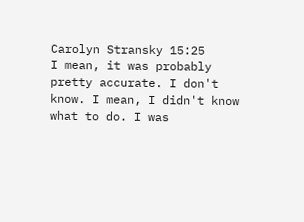Carolyn Stransky 15:25
I mean, it was probably pretty accurate. I don't know. I mean, I didn't know what to do. I was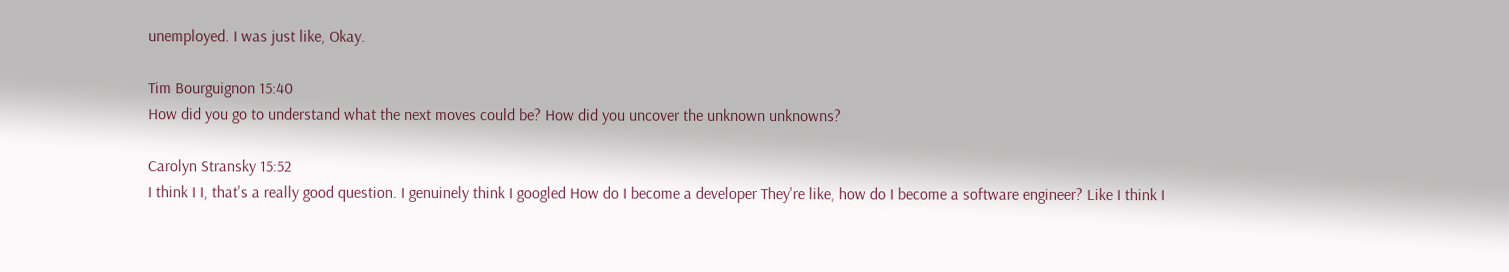unemployed. I was just like, Okay.

Tim Bourguignon 15:40
How did you go to understand what the next moves could be? How did you uncover the unknown unknowns?

Carolyn Stransky 15:52
I think I I, that's a really good question. I genuinely think I googled How do I become a developer They're like, how do I become a software engineer? Like I think I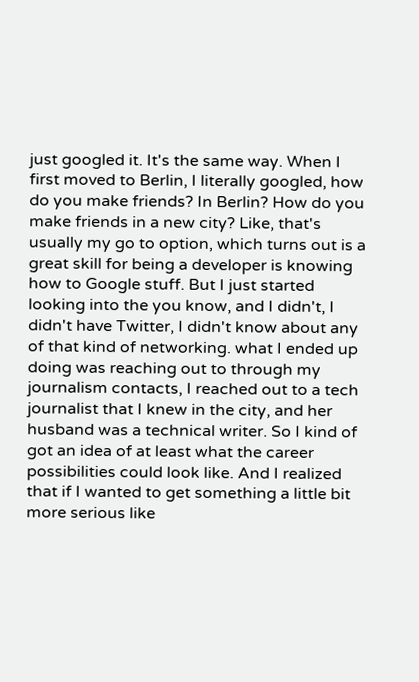just googled it. It's the same way. When I first moved to Berlin, I literally googled, how do you make friends? In Berlin? How do you make friends in a new city? Like, that's usually my go to option, which turns out is a great skill for being a developer is knowing how to Google stuff. But I just started looking into the you know, and I didn't, I didn't have Twitter, I didn't know about any of that kind of networking. what I ended up doing was reaching out to through my journalism contacts, I reached out to a tech journalist that I knew in the city, and her husband was a technical writer. So I kind of got an idea of at least what the career possibilities could look like. And I realized that if I wanted to get something a little bit more serious like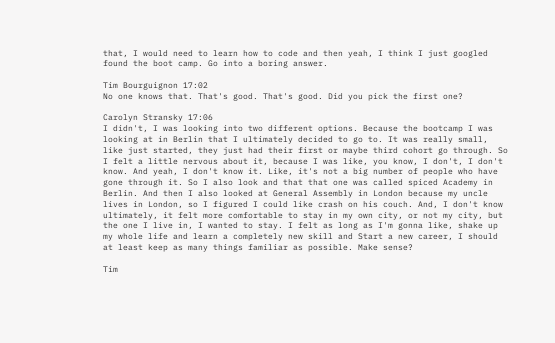that, I would need to learn how to code and then yeah, I think I just googled found the boot camp. Go into a boring answer.

Tim Bourguignon 17:02
No one knows that. That's good. That's good. Did you pick the first one?

Carolyn Stransky 17:06
I didn't, I was looking into two different options. Because the bootcamp I was looking at in Berlin that I ultimately decided to go to. It was really small, like just started, they just had their first or maybe third cohort go through. So I felt a little nervous about it, because I was like, you know, I don't, I don't know. And yeah, I don't know it. Like, it's not a big number of people who have gone through it. So I also look and that that one was called spiced Academy in Berlin. And then I also looked at General Assembly in London because my uncle lives in London, so I figured I could like crash on his couch. And, I don't know ultimately, it felt more comfortable to stay in my own city, or not my city, but the one I live in, I wanted to stay. I felt as long as I'm gonna like, shake up my whole life and learn a completely new skill and Start a new career, I should at least keep as many things familiar as possible. Make sense?

Tim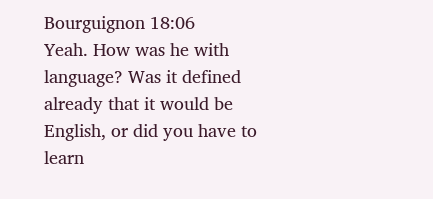Bourguignon 18:06
Yeah. How was he with language? Was it defined already that it would be English, or did you have to learn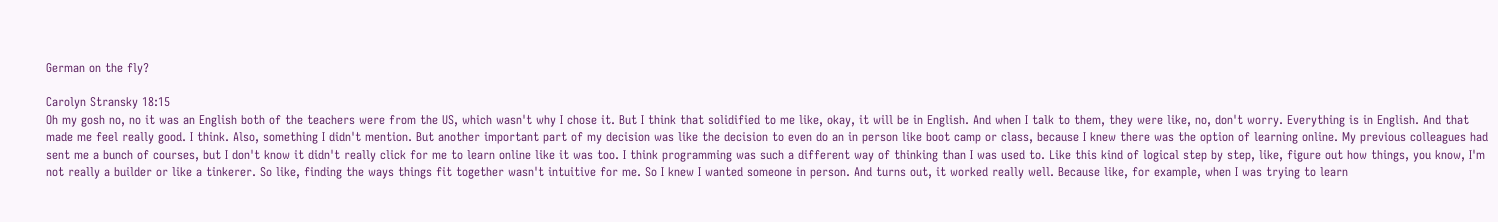German on the fly?

Carolyn Stransky 18:15
Oh my gosh no, no it was an English both of the teachers were from the US, which wasn't why I chose it. But I think that solidified to me like, okay, it will be in English. And when I talk to them, they were like, no, don't worry. Everything is in English. And that made me feel really good. I think. Also, something I didn't mention. But another important part of my decision was like the decision to even do an in person like boot camp or class, because I knew there was the option of learning online. My previous colleagues had sent me a bunch of courses, but I don't know it didn't really click for me to learn online like it was too. I think programming was such a different way of thinking than I was used to. Like this kind of logical step by step, like, figure out how things, you know, I'm not really a builder or like a tinkerer. So like, finding the ways things fit together wasn't intuitive for me. So I knew I wanted someone in person. And turns out, it worked really well. Because like, for example, when I was trying to learn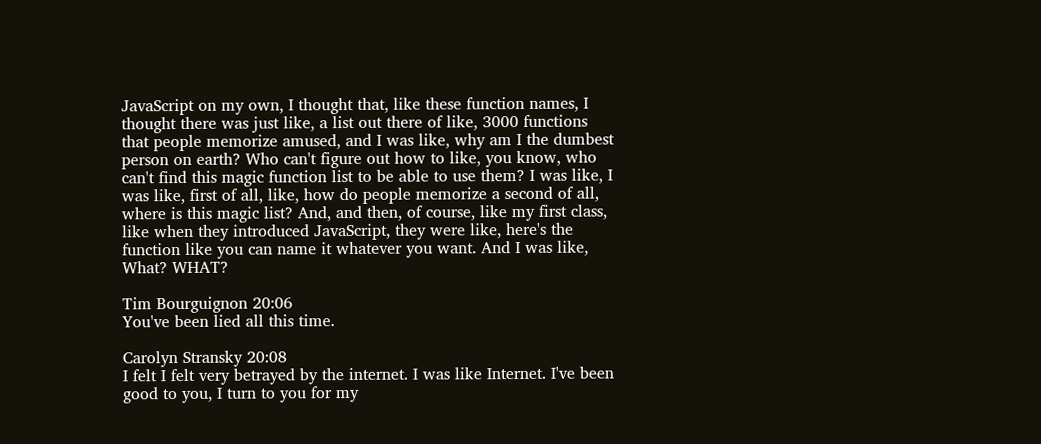JavaScript on my own, I thought that, like these function names, I thought there was just like, a list out there of like, 3000 functions that people memorize amused, and I was like, why am I the dumbest person on earth? Who can't figure out how to like, you know, who can't find this magic function list to be able to use them? I was like, I was like, first of all, like, how do people memorize a second of all, where is this magic list? And, and then, of course, like my first class, like when they introduced JavaScript, they were like, here's the function like you can name it whatever you want. And I was like, What? WHAT?

Tim Bourguignon 20:06
You've been lied all this time.

Carolyn Stransky 20:08
I felt I felt very betrayed by the internet. I was like Internet. I've been good to you, I turn to you for my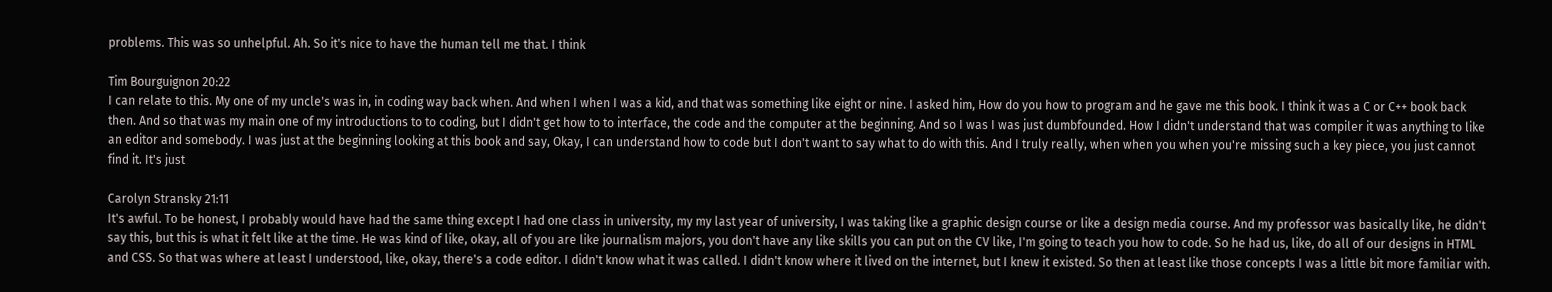problems. This was so unhelpful. Ah. So it's nice to have the human tell me that. I think

Tim Bourguignon 20:22
I can relate to this. My one of my uncle's was in, in coding way back when. And when I when I was a kid, and that was something like eight or nine. I asked him, How do you how to program and he gave me this book. I think it was a C or C++ book back then. And so that was my main one of my introductions to to coding, but I didn't get how to to interface, the code and the computer at the beginning. And so I was I was just dumbfounded. How I didn't understand that was compiler it was anything to like an editor and somebody. I was just at the beginning looking at this book and say, Okay, I can understand how to code but I don't want to say what to do with this. And I truly really, when when you when you're missing such a key piece, you just cannot find it. It's just

Carolyn Stransky 21:11
It's awful. To be honest, I probably would have had the same thing except I had one class in university, my my last year of university, I was taking like a graphic design course or like a design media course. And my professor was basically like, he didn't say this, but this is what it felt like at the time. He was kind of like, okay, all of you are like journalism majors, you don't have any like skills you can put on the CV like, I'm going to teach you how to code. So he had us, like, do all of our designs in HTML and CSS. So that was where at least I understood, like, okay, there's a code editor. I didn't know what it was called. I didn't know where it lived on the internet, but I knew it existed. So then at least like those concepts I was a little bit more familiar with.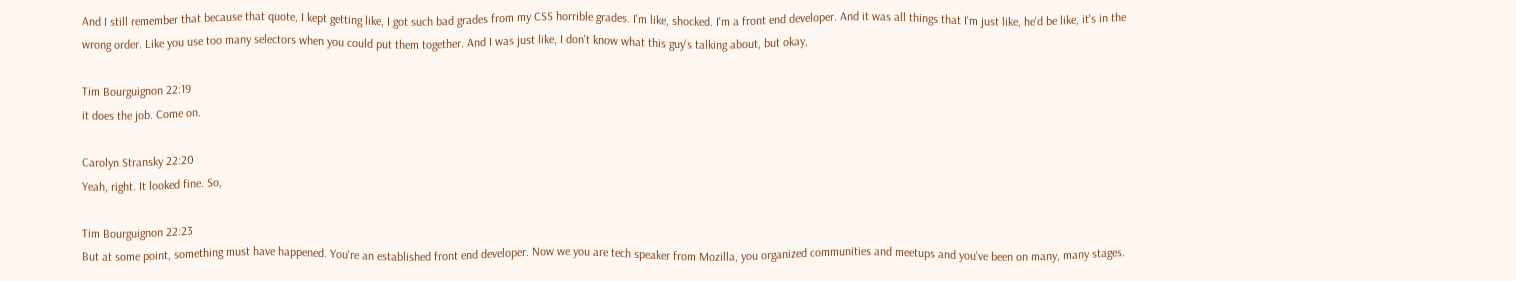And I still remember that because that quote, I kept getting like, I got such bad grades from my CSS horrible grades. I'm like, shocked. I'm a front end developer. And it was all things that I'm just like, he'd be like, it's in the wrong order. Like you use too many selectors when you could put them together. And I was just like, I don't know what this guy's talking about, but okay,

Tim Bourguignon 22:19
it does the job. Come on.

Carolyn Stransky 22:20
Yeah, right. It looked fine. So,

Tim Bourguignon 22:23
But at some point, something must have happened. You're an established front end developer. Now we you are tech speaker from Mozilla, you organized communities and meetups and you've been on many, many stages.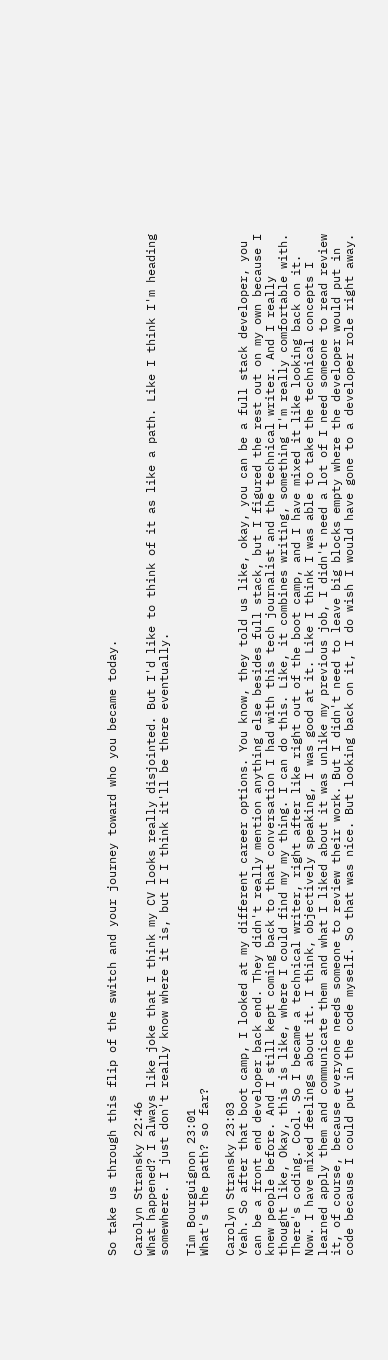So take us through this flip of the switch and your journey toward who you became today.

Carolyn Stransky 22:46
What happened? I always like joke that I think my CV looks really disjointed. But I'd like to think of it as like a path. Like I think I'm heading somewhere. I just don't really know where it is, but I I think it'll be there eventually.

Tim Bourguignon 23:01
What's the path? so far?

Carolyn Stransky 23:03
Yeah. So after that boot camp, I looked at my different career options. You know, they told us like, okay, you can be a full stack developer, you can be a front end developer back end. They didn't really mention anything else besides full stack, but I figured the rest out on my own because I knew people before. And I still kept coming back to that conversation I had with this tech journalist and the technical writer. And I really thought like, Okay, this is like, where I could find my my thing. I can do this. Like, it combines writing, something I'm really comfortable with. There's coding. Cool. So I became a technical writer, right after like right out of the boot camp, and I have mixed it like looking back on it. Now. I have mixed feelings about it. I think, objectively speaking, I was good at it. Like I think I was able to take the technical concepts I learned apply them and communicate them and what I liked about it was unlike my previous job, I didn't need a lot of I need someone to read review it, of course, because everyone needs someone to review their work. But I didn't need to leave big blocks empty where the developer would put in code because I could put in the code myself. So that was nice. But looking back on it, I do wish I would have gone to a developer role right away.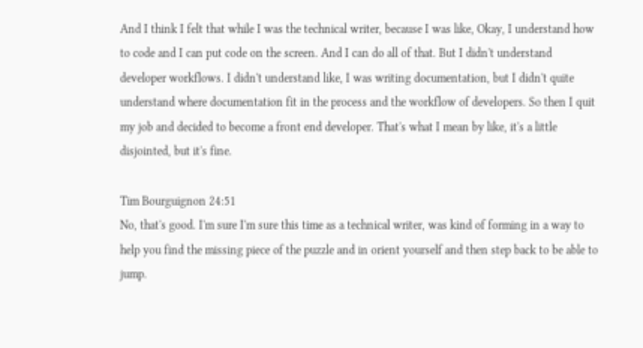And I think I felt that while I was the technical writer, because I was like, Okay, I understand how to code and I can put code on the screen. And I can do all of that. But I didn't understand developer workflows. I didn't understand like, I was writing documentation, but I didn't quite understand where documentation fit in the process and the workflow of developers. So then I quit my job and decided to become a front end developer. That's what I mean by like, it's a little disjointed, but it's fine.

Tim Bourguignon 24:51
No, that's good. I'm sure I'm sure this time as a technical writer, was kind of forming in a way to help you find the missing piece of the puzzle and in orient yourself and then step back to be able to jump.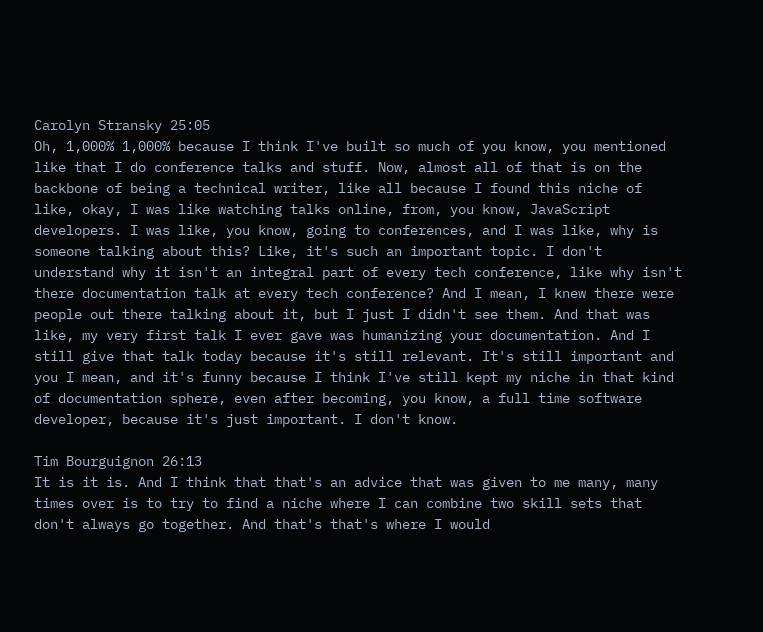Carolyn Stransky 25:05
Oh, 1,000% 1,000% because I think I've built so much of you know, you mentioned like that I do conference talks and stuff. Now, almost all of that is on the backbone of being a technical writer, like all because I found this niche of like, okay, I was like watching talks online, from, you know, JavaScript developers. I was like, you know, going to conferences, and I was like, why is someone talking about this? Like, it's such an important topic. I don't understand why it isn't an integral part of every tech conference, like why isn't there documentation talk at every tech conference? And I mean, I knew there were people out there talking about it, but I just I didn't see them. And that was like, my very first talk I ever gave was humanizing your documentation. And I still give that talk today because it's still relevant. It's still important and you I mean, and it's funny because I think I've still kept my niche in that kind of documentation sphere, even after becoming, you know, a full time software developer, because it's just important. I don't know.

Tim Bourguignon 26:13
It is it is. And I think that that's an advice that was given to me many, many times over is to try to find a niche where I can combine two skill sets that don't always go together. And that's that's where I would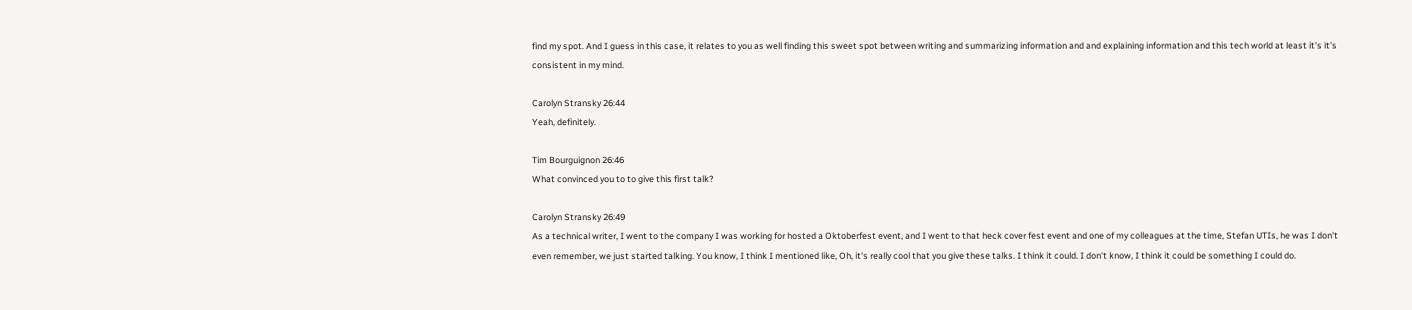find my spot. And I guess in this case, it relates to you as well finding this sweet spot between writing and summarizing information and and explaining information and this tech world at least it's it's consistent in my mind.

Carolyn Stransky 26:44
Yeah, definitely.

Tim Bourguignon 26:46
What convinced you to to give this first talk?

Carolyn Stransky 26:49
As a technical writer, I went to the company I was working for hosted a Oktoberfest event, and I went to that heck cover fest event and one of my colleagues at the time, Stefan UTIs, he was I don't even remember, we just started talking. You know, I think I mentioned like, Oh, it's really cool that you give these talks. I think it could. I don't know, I think it could be something I could do.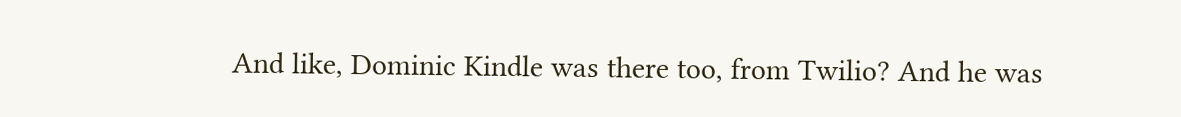And like, Dominic Kindle was there too, from Twilio? And he was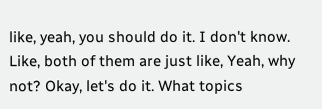like, yeah, you should do it. I don't know. Like, both of them are just like, Yeah, why not? Okay, let's do it. What topics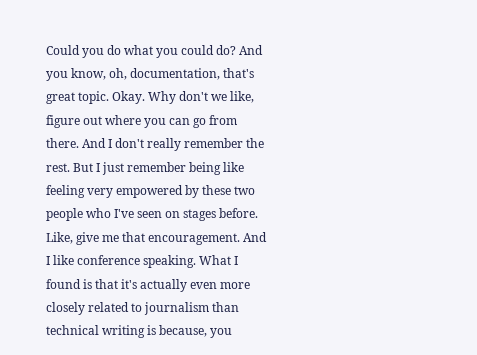Could you do what you could do? And you know, oh, documentation, that's great topic. Okay. Why don't we like, figure out where you can go from there. And I don't really remember the rest. But I just remember being like feeling very empowered by these two people who I've seen on stages before. Like, give me that encouragement. And I like conference speaking. What I found is that it's actually even more closely related to journalism than technical writing is because, you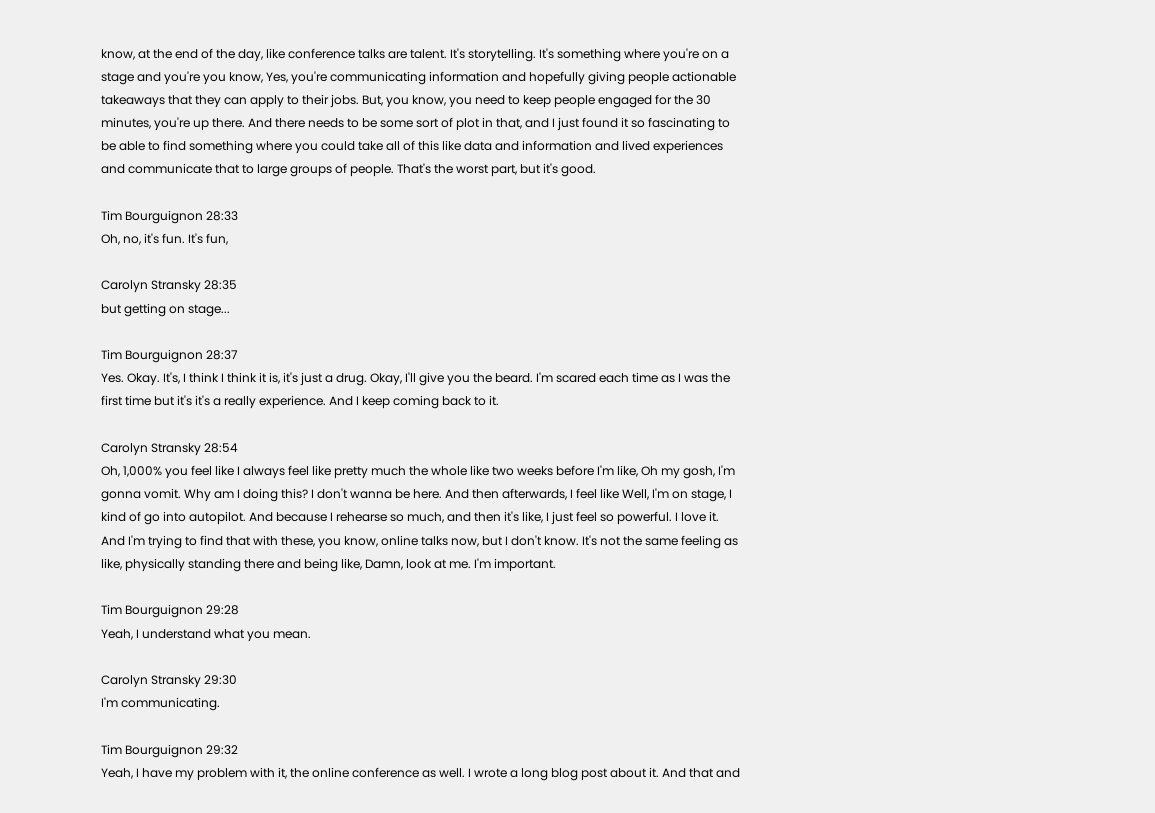know, at the end of the day, like conference talks are talent. It's storytelling. It's something where you're on a stage and you're you know, Yes, you're communicating information and hopefully giving people actionable takeaways that they can apply to their jobs. But, you know, you need to keep people engaged for the 30 minutes, you're up there. And there needs to be some sort of plot in that, and I just found it so fascinating to be able to find something where you could take all of this like data and information and lived experiences and communicate that to large groups of people. That's the worst part, but it's good.

Tim Bourguignon 28:33
Oh, no, it's fun. It's fun,

Carolyn Stransky 28:35
but getting on stage...

Tim Bourguignon 28:37
Yes. Okay. It's, I think I think it is, it's just a drug. Okay, I'll give you the beard. I'm scared each time as I was the first time but it's it's a really experience. And I keep coming back to it.

Carolyn Stransky 28:54
Oh, 1,000% you feel like I always feel like pretty much the whole like two weeks before I'm like, Oh my gosh, I'm gonna vomit. Why am I doing this? I don't wanna be here. And then afterwards, I feel like Well, I'm on stage, I kind of go into autopilot. And because I rehearse so much, and then it's like, I just feel so powerful. I love it. And I'm trying to find that with these, you know, online talks now, but I don't know. It's not the same feeling as like, physically standing there and being like, Damn, look at me. I'm important.

Tim Bourguignon 29:28
Yeah, I understand what you mean.

Carolyn Stransky 29:30
I'm communicating.

Tim Bourguignon 29:32
Yeah, I have my problem with it, the online conference as well. I wrote a long blog post about it. And that and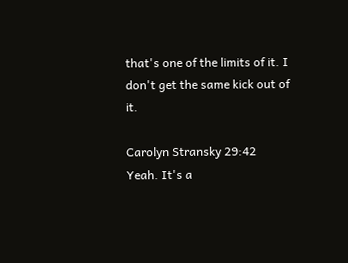that's one of the limits of it. I don't get the same kick out of it.

Carolyn Stransky 29:42
Yeah. It's a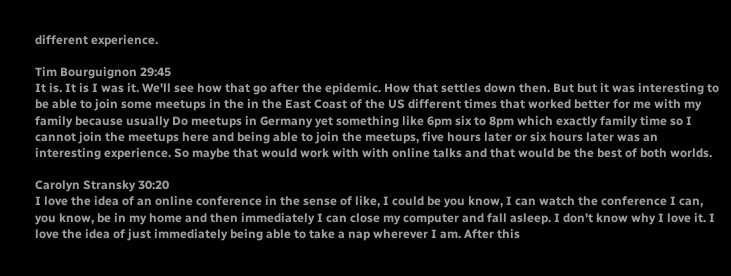different experience.

Tim Bourguignon 29:45
It is. It is I was it. We'll see how that go after the epidemic. How that settles down then. But but it was interesting to be able to join some meetups in the in the East Coast of the US different times that worked better for me with my family because usually Do meetups in Germany yet something like 6pm six to 8pm which exactly family time so I cannot join the meetups here and being able to join the meetups, five hours later or six hours later was an interesting experience. So maybe that would work with with online talks and that would be the best of both worlds.

Carolyn Stransky 30:20
I love the idea of an online conference in the sense of like, I could be you know, I can watch the conference I can, you know, be in my home and then immediately I can close my computer and fall asleep. I don't know why I love it. I love the idea of just immediately being able to take a nap wherever I am. After this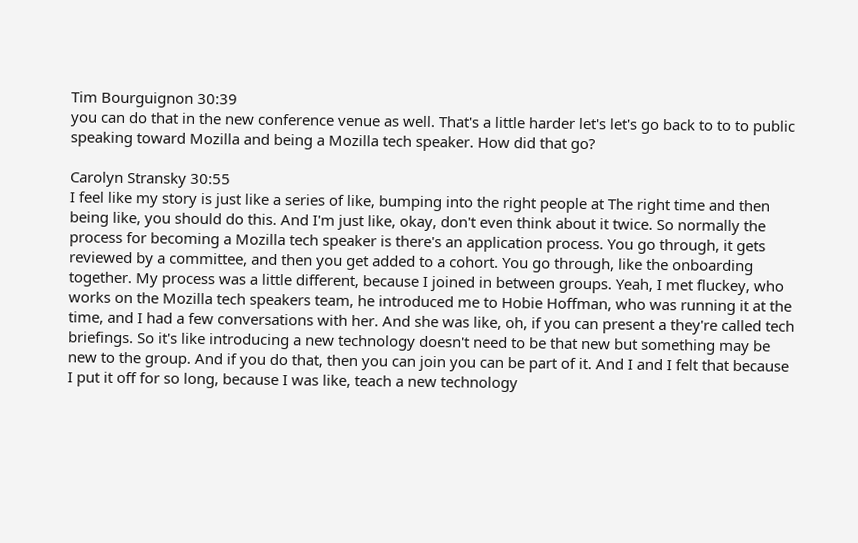Tim Bourguignon 30:39
you can do that in the new conference venue as well. That's a little harder let's let's go back to to to public speaking toward Mozilla and being a Mozilla tech speaker. How did that go?

Carolyn Stransky 30:55
I feel like my story is just like a series of like, bumping into the right people at The right time and then being like, you should do this. And I'm just like, okay, don't even think about it twice. So normally the process for becoming a Mozilla tech speaker is there's an application process. You go through, it gets reviewed by a committee, and then you get added to a cohort. You go through, like the onboarding together. My process was a little different, because I joined in between groups. Yeah, I met fluckey, who works on the Mozilla tech speakers team, he introduced me to Hobie Hoffman, who was running it at the time, and I had a few conversations with her. And she was like, oh, if you can present a they're called tech briefings. So it's like introducing a new technology doesn't need to be that new but something may be new to the group. And if you do that, then you can join you can be part of it. And I and I felt that because I put it off for so long, because I was like, teach a new technology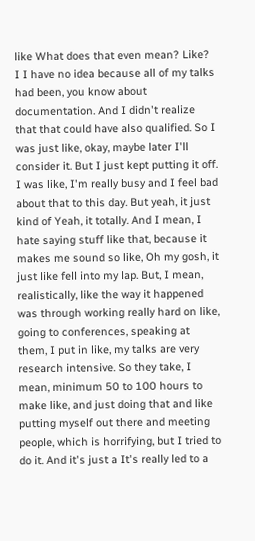like What does that even mean? Like? I I have no idea because all of my talks had been, you know about documentation. And I didn't realize that that could have also qualified. So I was just like, okay, maybe later I'll consider it. But I just kept putting it off. I was like, I'm really busy and I feel bad about that to this day. But yeah, it just kind of Yeah, it totally. And I mean, I hate saying stuff like that, because it makes me sound so like, Oh my gosh, it just like fell into my lap. But, I mean, realistically, like the way it happened was through working really hard on like, going to conferences, speaking at them, I put in like, my talks are very research intensive. So they take, I mean, minimum 50 to 100 hours to make like, and just doing that and like putting myself out there and meeting people, which is horrifying, but I tried to do it. And it's just a It's really led to a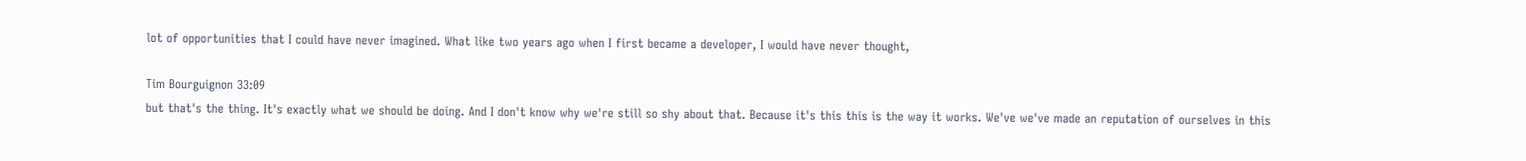lot of opportunities that I could have never imagined. What like two years ago when I first became a developer, I would have never thought,

Tim Bourguignon 33:09
but that's the thing. It's exactly what we should be doing. And I don't know why we're still so shy about that. Because it's this this is the way it works. We've we've made an reputation of ourselves in this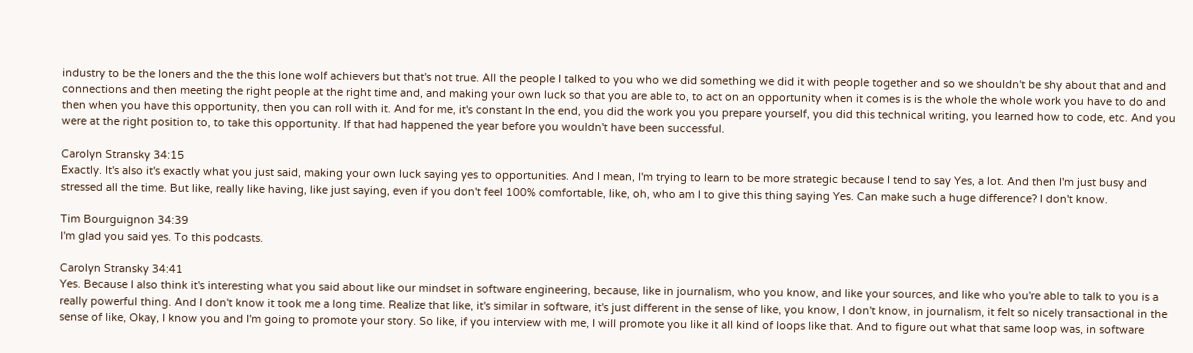industry to be the loners and the the this lone wolf achievers but that's not true. All the people I talked to you who we did something we did it with people together and so we shouldn't be shy about that and and connections and then meeting the right people at the right time and, and making your own luck so that you are able to, to act on an opportunity when it comes is is the whole the whole work you have to do and then when you have this opportunity, then you can roll with it. And for me, it's constant In the end, you did the work you you prepare yourself, you did this technical writing, you learned how to code, etc. And you were at the right position to, to take this opportunity. If that had happened the year before you wouldn't have been successful.

Carolyn Stransky 34:15
Exactly. It's also it's exactly what you just said, making your own luck saying yes to opportunities. And I mean, I'm trying to learn to be more strategic because I tend to say Yes, a lot. And then I'm just busy and stressed all the time. But like, really like having, like just saying, even if you don't feel 100% comfortable, like, oh, who am I to give this thing saying Yes. Can make such a huge difference? I don't know.

Tim Bourguignon 34:39
I'm glad you said yes. To this podcasts.

Carolyn Stransky 34:41
Yes. Because I also think it's interesting what you said about like our mindset in software engineering, because, like in journalism, who you know, and like your sources, and like who you're able to talk to you is a really powerful thing. And I don't know it took me a long time. Realize that like, it's similar in software, it's just different in the sense of like, you know, I don't know, in journalism, it felt so nicely transactional in the sense of like, Okay, I know you and I'm going to promote your story. So like, if you interview with me, I will promote you like it all kind of loops like that. And to figure out what that same loop was, in software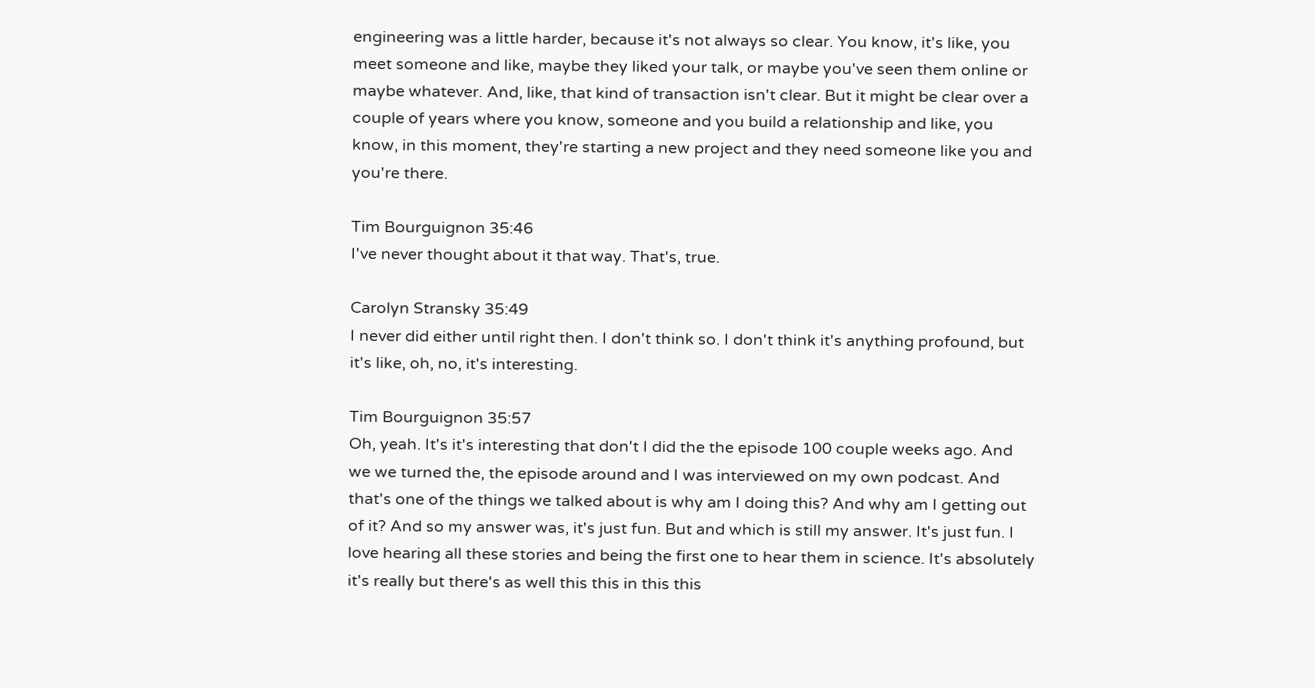engineering was a little harder, because it's not always so clear. You know, it's like, you meet someone and like, maybe they liked your talk, or maybe you've seen them online or maybe whatever. And, like, that kind of transaction isn't clear. But it might be clear over a couple of years where you know, someone and you build a relationship and like, you know, in this moment, they're starting a new project and they need someone like you and you're there.

Tim Bourguignon 35:46
I've never thought about it that way. That's, true.

Carolyn Stransky 35:49
I never did either until right then. I don't think so. I don't think it's anything profound, but it's like, oh, no, it's interesting.

Tim Bourguignon 35:57
Oh, yeah. It's it's interesting that don't I did the the episode 100 couple weeks ago. And we we turned the, the episode around and I was interviewed on my own podcast. And that's one of the things we talked about is why am I doing this? And why am I getting out of it? And so my answer was, it's just fun. But and which is still my answer. It's just fun. I love hearing all these stories and being the first one to hear them in science. It's absolutely it's really but there's as well this this in this this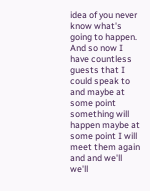idea of you never know what's going to happen. And so now I have countless guests that I could speak to and maybe at some point something will happen maybe at some point I will meet them again and and we'll we'll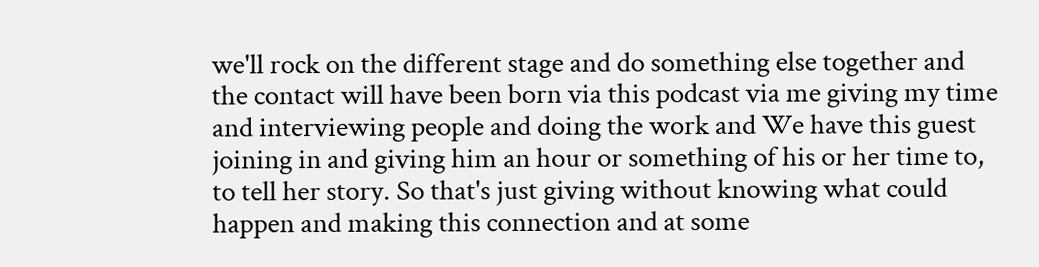we'll rock on the different stage and do something else together and the contact will have been born via this podcast via me giving my time and interviewing people and doing the work and We have this guest joining in and giving him an hour or something of his or her time to, to tell her story. So that's just giving without knowing what could happen and making this connection and at some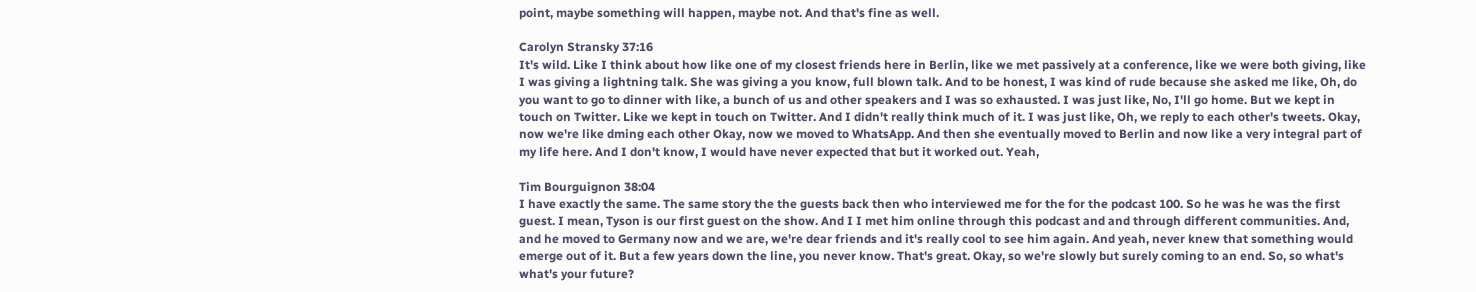point, maybe something will happen, maybe not. And that's fine as well.

Carolyn Stransky 37:16
It's wild. Like I think about how like one of my closest friends here in Berlin, like we met passively at a conference, like we were both giving, like I was giving a lightning talk. She was giving a you know, full blown talk. And to be honest, I was kind of rude because she asked me like, Oh, do you want to go to dinner with like, a bunch of us and other speakers and I was so exhausted. I was just like, No, I'll go home. But we kept in touch on Twitter. Like we kept in touch on Twitter. And I didn't really think much of it. I was just like, Oh, we reply to each other's tweets. Okay, now we're like dming each other Okay, now we moved to WhatsApp. And then she eventually moved to Berlin and now like a very integral part of my life here. And I don't know, I would have never expected that but it worked out. Yeah,

Tim Bourguignon 38:04
I have exactly the same. The same story the the guests back then who interviewed me for the for the podcast 100. So he was he was the first guest. I mean, Tyson is our first guest on the show. And I I met him online through this podcast and and through different communities. And, and he moved to Germany now and we are, we're dear friends and it's really cool to see him again. And yeah, never knew that something would emerge out of it. But a few years down the line, you never know. That's great. Okay, so we're slowly but surely coming to an end. So, so what's what's your future?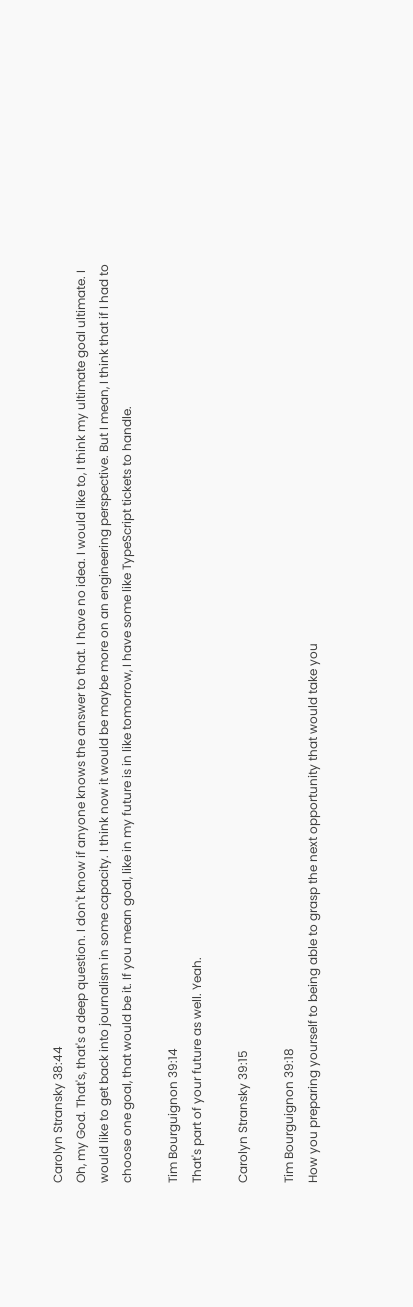Carolyn Stransky 38:44
Oh, my God. That's, that's a deep question. I don't know if anyone knows the answer to that. I have no idea. I would like to, I think my ultimate goal ultimate. I would like to get back into journalism in some capacity. I think now it would be maybe more on an engineering perspective. But I mean, I think that if I had to choose one goal, that would be it. If you mean goal, like in my future is in like tomorrow, I have some like TypeScript tickets to handle.

Tim Bourguignon 39:14
That's part of your future as well. Yeah.

Carolyn Stransky 39:15

Tim Bourguignon 39:18
How you preparing yourself to being able to grasp the next opportunity that would take you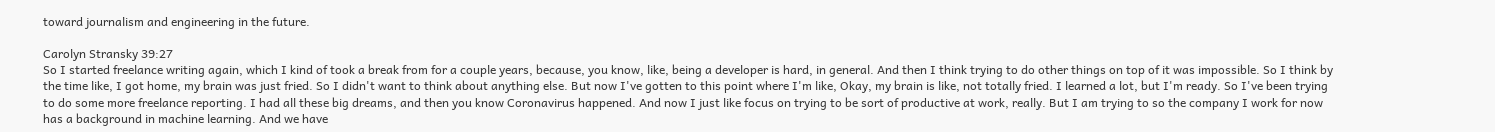toward journalism and engineering in the future.

Carolyn Stransky 39:27
So I started freelance writing again, which I kind of took a break from for a couple years, because, you know, like, being a developer is hard, in general. And then I think trying to do other things on top of it was impossible. So I think by the time like, I got home, my brain was just fried. So I didn't want to think about anything else. But now I've gotten to this point where I'm like, Okay, my brain is like, not totally fried. I learned a lot, but I'm ready. So I've been trying to do some more freelance reporting. I had all these big dreams, and then you know Coronavirus happened. And now I just like focus on trying to be sort of productive at work, really. But I am trying to so the company I work for now has a background in machine learning. And we have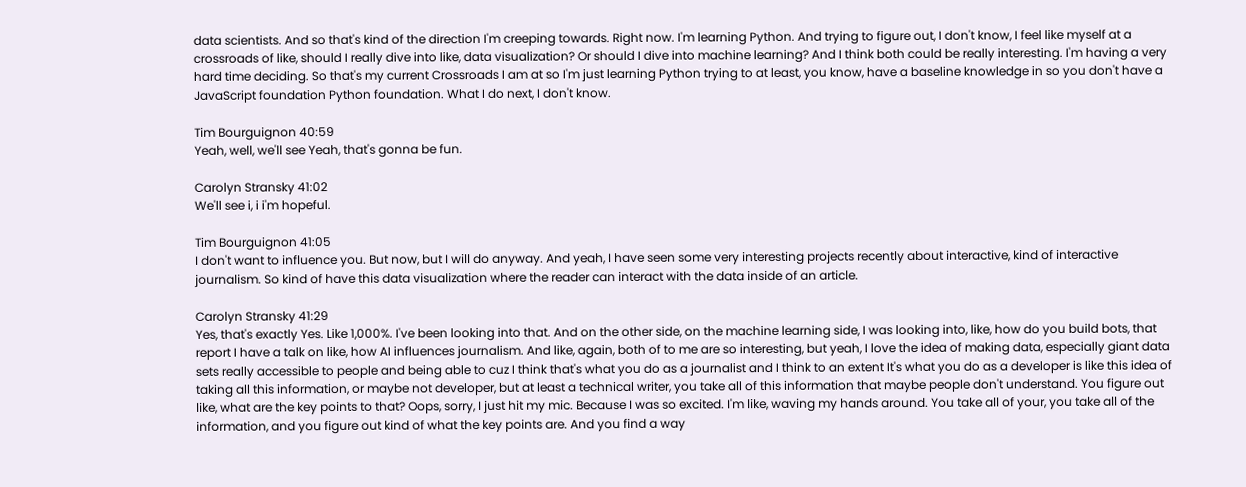data scientists. And so that's kind of the direction I'm creeping towards. Right now. I'm learning Python. And trying to figure out, I don't know, I feel like myself at a crossroads of like, should I really dive into like, data visualization? Or should I dive into machine learning? And I think both could be really interesting. I'm having a very hard time deciding. So that's my current Crossroads I am at so I'm just learning Python trying to at least, you know, have a baseline knowledge in so you don't have a JavaScript foundation Python foundation. What I do next, I don't know.

Tim Bourguignon 40:59
Yeah, well, we'll see Yeah, that's gonna be fun.

Carolyn Stransky 41:02
We'll see i, i i'm hopeful.

Tim Bourguignon 41:05
I don't want to influence you. But now, but I will do anyway. And yeah, I have seen some very interesting projects recently about interactive, kind of interactive journalism. So kind of have this data visualization where the reader can interact with the data inside of an article.

Carolyn Stransky 41:29
Yes, that's exactly Yes. Like 1,000%. I've been looking into that. And on the other side, on the machine learning side, I was looking into, like, how do you build bots, that report I have a talk on like, how AI influences journalism. And like, again, both of to me are so interesting, but yeah, I love the idea of making data, especially giant data sets really accessible to people and being able to cuz I think that's what you do as a journalist and I think to an extent It's what you do as a developer is like this idea of taking all this information, or maybe not developer, but at least a technical writer, you take all of this information that maybe people don't understand. You figure out like, what are the key points to that? Oops, sorry, I just hit my mic. Because I was so excited. I'm like, waving my hands around. You take all of your, you take all of the information, and you figure out kind of what the key points are. And you find a way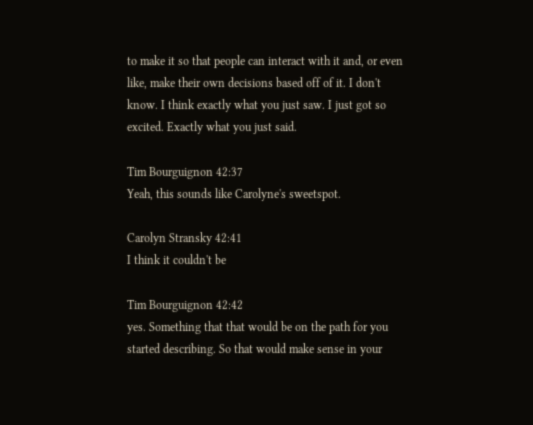to make it so that people can interact with it and, or even like, make their own decisions based off of it. I don't know. I think exactly what you just saw. I just got so excited. Exactly what you just said.

Tim Bourguignon 42:37
Yeah, this sounds like Carolyne's sweetspot.

Carolyn Stransky 42:41
I think it couldn't be

Tim Bourguignon 42:42
yes. Something that that would be on the path for you started describing. So that would make sense in your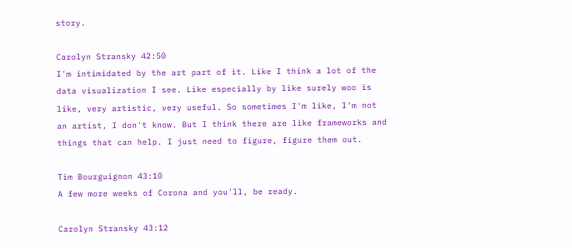story.

Carolyn Stransky 42:50
I'm intimidated by the art part of it. Like I think a lot of the data visualization I see. Like especially by like surely woo is like, very artistic, very useful. So sometimes I'm like, I'm not an artist, I don't know. But I think there are like frameworks and things that can help. I just need to figure, figure them out.

Tim Bourguignon 43:10
A few more weeks of Corona and you'll, be ready.

Carolyn Stransky 43:12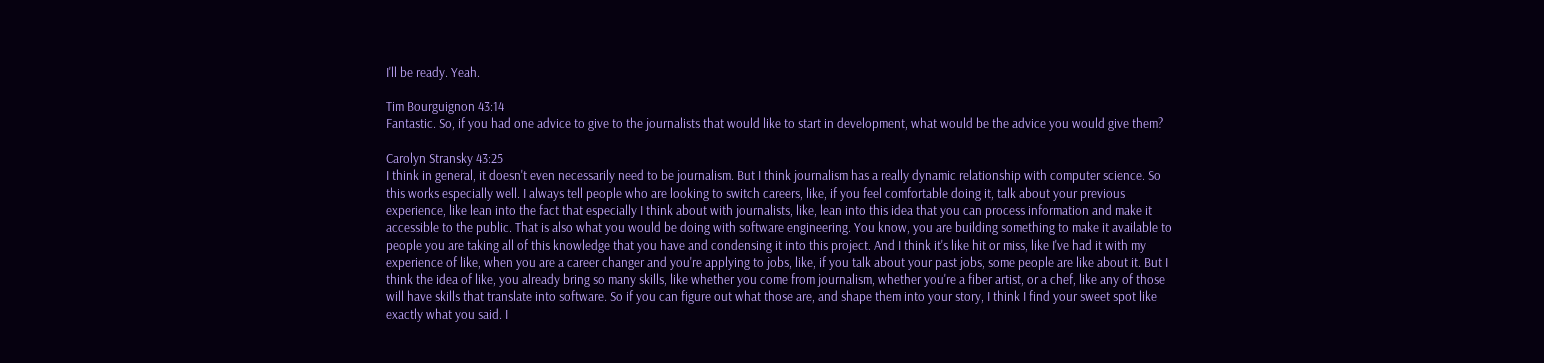I'll be ready. Yeah.

Tim Bourguignon 43:14
Fantastic. So, if you had one advice to give to the journalists that would like to start in development, what would be the advice you would give them?

Carolyn Stransky 43:25
I think in general, it doesn't even necessarily need to be journalism. But I think journalism has a really dynamic relationship with computer science. So this works especially well. I always tell people who are looking to switch careers, like, if you feel comfortable doing it, talk about your previous experience, like lean into the fact that especially I think about with journalists, like, lean into this idea that you can process information and make it accessible to the public. That is also what you would be doing with software engineering. You know, you are building something to make it available to people you are taking all of this knowledge that you have and condensing it into this project. And I think it's like hit or miss, like I've had it with my experience of like, when you are a career changer and you're applying to jobs, like, if you talk about your past jobs, some people are like about it. But I think the idea of like, you already bring so many skills, like whether you come from journalism, whether you're a fiber artist, or a chef, like any of those will have skills that translate into software. So if you can figure out what those are, and shape them into your story, I think I find your sweet spot like exactly what you said. I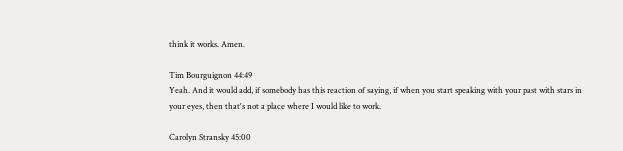think it works. Amen.

Tim Bourguignon 44:49
Yeah. And it would add, if somebody has this reaction of saying, if when you start speaking with your past with stars in your eyes, then that's not a place where I would like to work.

Carolyn Stransky 45:00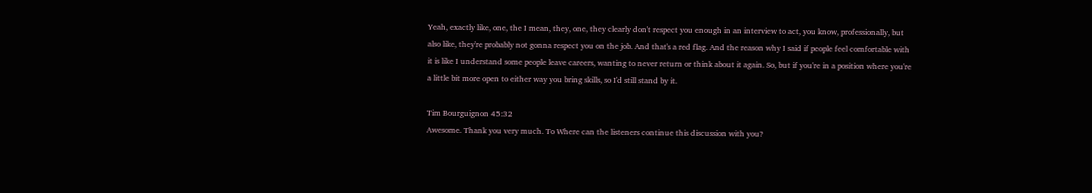Yeah, exactly like, one, the I mean, they, one, they clearly don't respect you enough in an interview to act, you know, professionally, but also like, they're probably not gonna respect you on the job. And that's a red flag. And the reason why I said if people feel comfortable with it is like I understand some people leave careers, wanting to never return or think about it again. So, but if you're in a position where you're a little bit more open to either way you bring skills, so I'd still stand by it.

Tim Bourguignon 45:32
Awesome. Thank you very much. To Where can the listeners continue this discussion with you?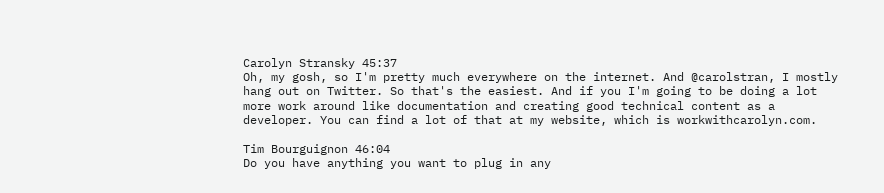Carolyn Stransky 45:37
Oh, my gosh, so I'm pretty much everywhere on the internet. And @carolstran, I mostly hang out on Twitter. So that's the easiest. And if you I'm going to be doing a lot more work around like documentation and creating good technical content as a developer. You can find a lot of that at my website, which is workwithcarolyn.com.

Tim Bourguignon 46:04
Do you have anything you want to plug in any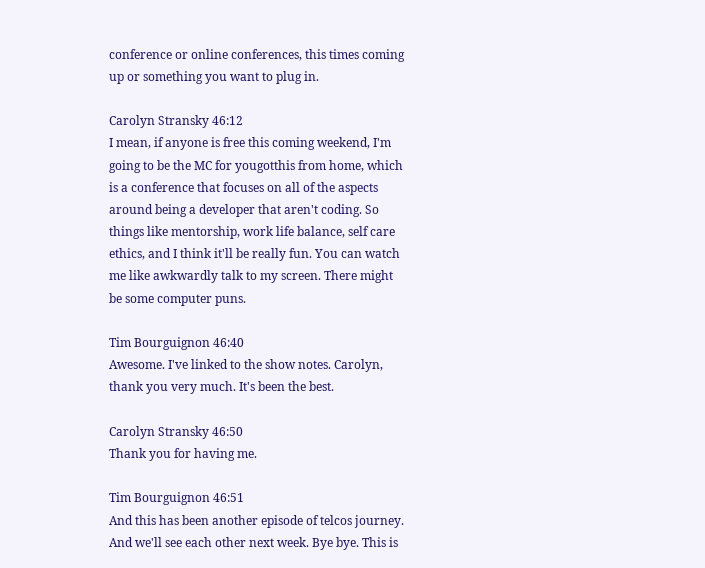conference or online conferences, this times coming up or something you want to plug in.

Carolyn Stransky 46:12
I mean, if anyone is free this coming weekend, I'm going to be the MC for yougotthis from home, which is a conference that focuses on all of the aspects around being a developer that aren't coding. So things like mentorship, work life balance, self care ethics, and I think it'll be really fun. You can watch me like awkwardly talk to my screen. There might be some computer puns.

Tim Bourguignon 46:40
Awesome. I've linked to the show notes. Carolyn, thank you very much. It's been the best.

Carolyn Stransky 46:50
Thank you for having me.

Tim Bourguignon 46:51
And this has been another episode of telcos journey. And we'll see each other next week. Bye bye. This is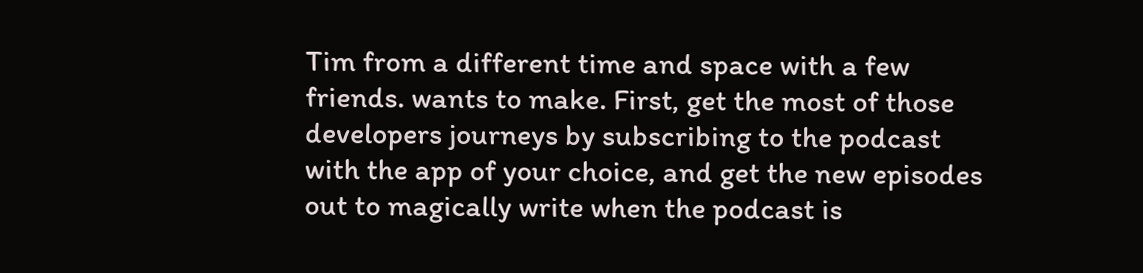Tim from a different time and space with a few friends. wants to make. First, get the most of those developers journeys by subscribing to the podcast with the app of your choice, and get the new episodes out to magically write when the podcast is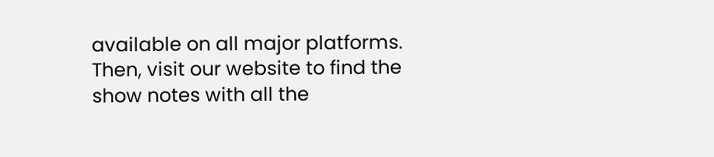available on all major platforms. Then, visit our website to find the show notes with all the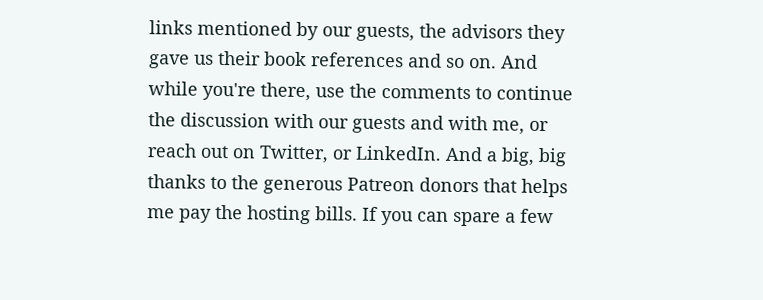links mentioned by our guests, the advisors they gave us their book references and so on. And while you're there, use the comments to continue the discussion with our guests and with me, or reach out on Twitter, or LinkedIn. And a big, big thanks to the generous Patreon donors that helps me pay the hosting bills. If you can spare a few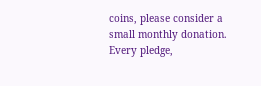coins, please consider a small monthly donation. Every pledge,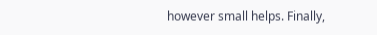however small helps. Finally,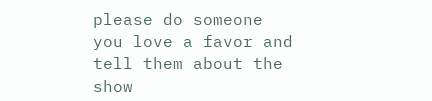please do someone you love a favor and tell them about the show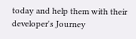today and help them with their developer's Journey